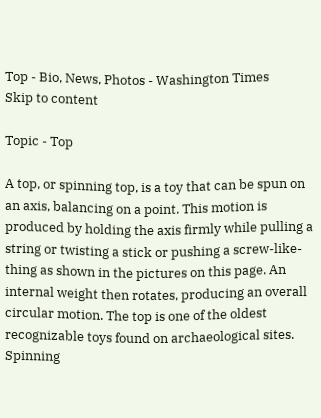Top - Bio, News, Photos - Washington Times
Skip to content

Topic - Top

A top, or spinning top, is a toy that can be spun on an axis, balancing on a point. This motion is produced by holding the axis firmly while pulling a string or twisting a stick or pushing a screw-like-thing as shown in the pictures on this page. An internal weight then rotates, producing an overall circular motion. The top is one of the oldest recognizable toys found on archaeological sites. Spinning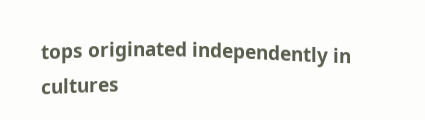tops originated independently in cultures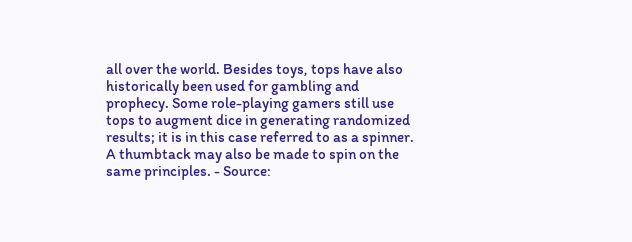all over the world. Besides toys, tops have also historically been used for gambling and prophecy. Some role-playing gamers still use tops to augment dice in generating randomized results; it is in this case referred to as a spinner. A thumbtack may also be made to spin on the same principles. - Source: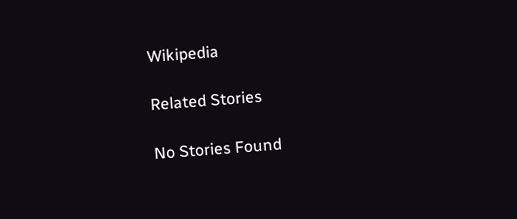Wikipedia

Related Stories

No Stories Found